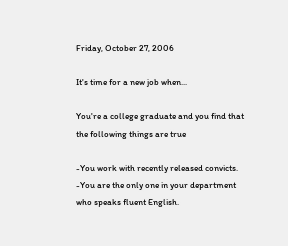Friday, October 27, 2006

It's time for a new job when...

You're a college graduate and you find that the following things are true

-You work with recently released convicts.
-You are the only one in your department who speaks fluent English.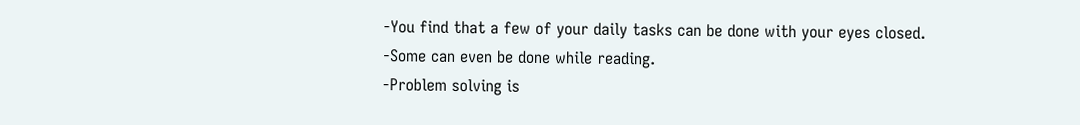-You find that a few of your daily tasks can be done with your eyes closed.
-Some can even be done while reading.
-Problem solving is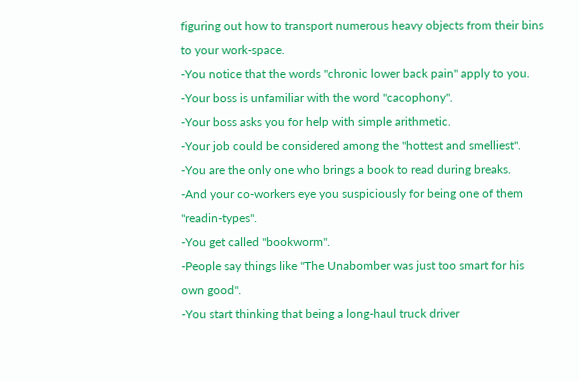figuring out how to transport numerous heavy objects from their bins to your work-space.
-You notice that the words "chronic lower back pain" apply to you.
-Your boss is unfamiliar with the word "cacophony".
-Your boss asks you for help with simple arithmetic.
-Your job could be considered among the "hottest and smelliest".
-You are the only one who brings a book to read during breaks.
-And your co-workers eye you suspiciously for being one of them "readin-types".
-You get called "bookworm".
-People say things like "The Unabomber was just too smart for his own good".
-You start thinking that being a long-haul truck driver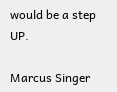would be a step UP.

Marcus Singer